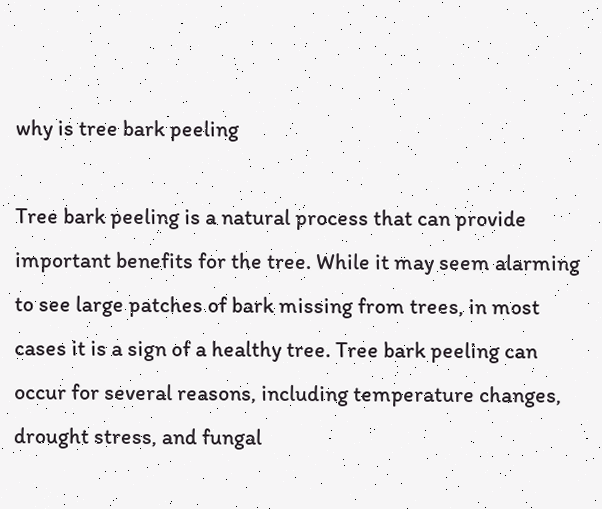why is tree bark peeling

Tree bark peeling is a natural process that can provide important benefits for the tree. While it may seem alarming to see large patches of bark missing from trees, in most cases it is a sign of a healthy tree. Tree bark peeling can occur for several reasons, including temperature changes, drought stress, and fungal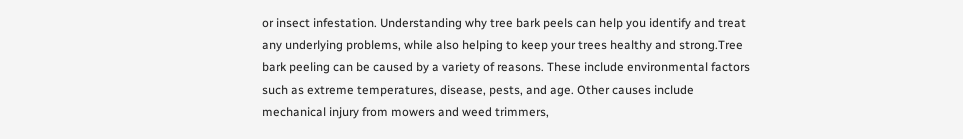or insect infestation. Understanding why tree bark peels can help you identify and treat any underlying problems, while also helping to keep your trees healthy and strong.Tree bark peeling can be caused by a variety of reasons. These include environmental factors such as extreme temperatures, disease, pests, and age. Other causes include mechanical injury from mowers and weed trimmers,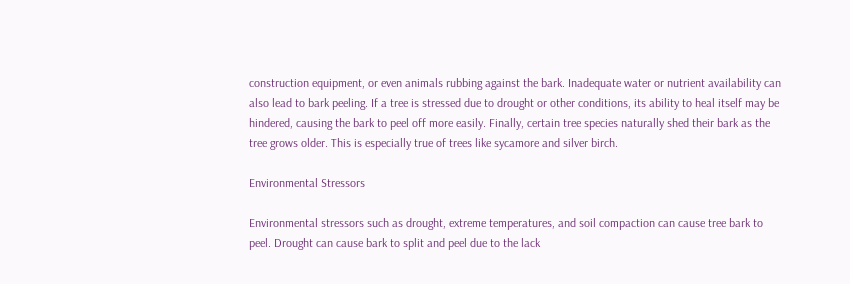construction equipment, or even animals rubbing against the bark. Inadequate water or nutrient availability can also lead to bark peeling. If a tree is stressed due to drought or other conditions, its ability to heal itself may be hindered, causing the bark to peel off more easily. Finally, certain tree species naturally shed their bark as the tree grows older. This is especially true of trees like sycamore and silver birch.

Environmental Stressors

Environmental stressors such as drought, extreme temperatures, and soil compaction can cause tree bark to peel. Drought can cause bark to split and peel due to the lack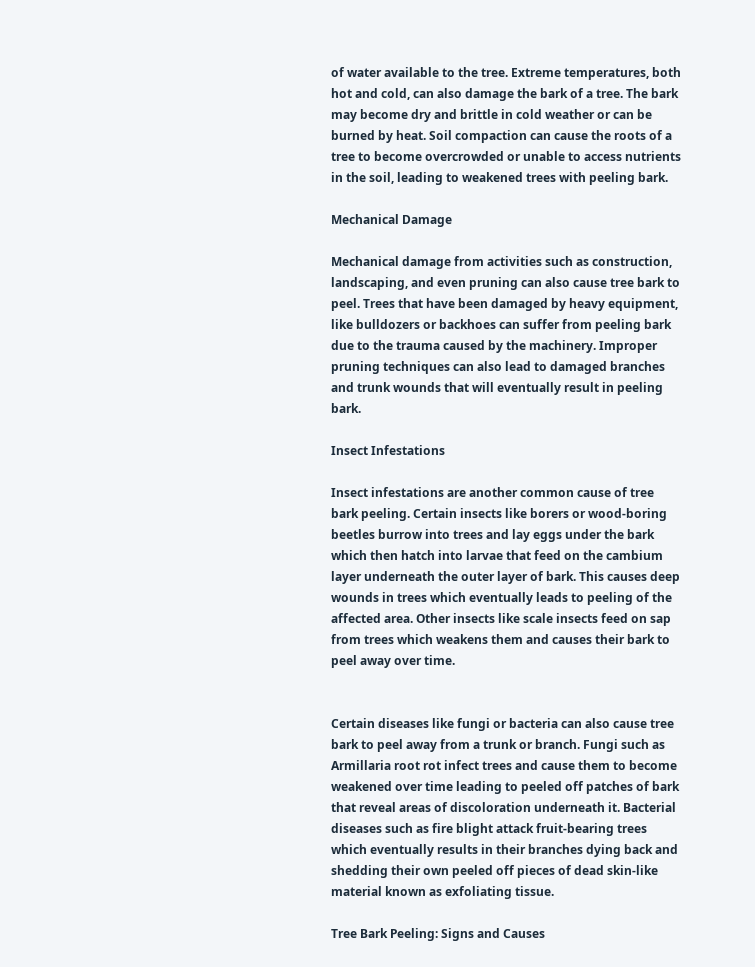of water available to the tree. Extreme temperatures, both hot and cold, can also damage the bark of a tree. The bark may become dry and brittle in cold weather or can be burned by heat. Soil compaction can cause the roots of a tree to become overcrowded or unable to access nutrients in the soil, leading to weakened trees with peeling bark.

Mechanical Damage

Mechanical damage from activities such as construction, landscaping, and even pruning can also cause tree bark to peel. Trees that have been damaged by heavy equipment, like bulldozers or backhoes can suffer from peeling bark due to the trauma caused by the machinery. Improper pruning techniques can also lead to damaged branches and trunk wounds that will eventually result in peeling bark.

Insect Infestations

Insect infestations are another common cause of tree bark peeling. Certain insects like borers or wood-boring beetles burrow into trees and lay eggs under the bark which then hatch into larvae that feed on the cambium layer underneath the outer layer of bark. This causes deep wounds in trees which eventually leads to peeling of the affected area. Other insects like scale insects feed on sap from trees which weakens them and causes their bark to peel away over time.


Certain diseases like fungi or bacteria can also cause tree bark to peel away from a trunk or branch. Fungi such as Armillaria root rot infect trees and cause them to become weakened over time leading to peeled off patches of bark that reveal areas of discoloration underneath it. Bacterial diseases such as fire blight attack fruit-bearing trees which eventually results in their branches dying back and shedding their own peeled off pieces of dead skin-like material known as exfoliating tissue.

Tree Bark Peeling: Signs and Causes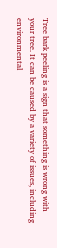Tree bark peeling is a sign that something is wrong with your tree. It can be caused by a variety of issues, including environmental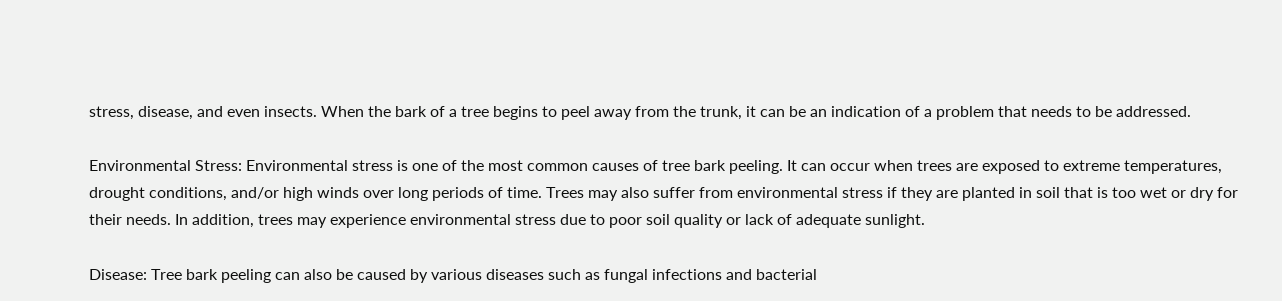stress, disease, and even insects. When the bark of a tree begins to peel away from the trunk, it can be an indication of a problem that needs to be addressed.

Environmental Stress: Environmental stress is one of the most common causes of tree bark peeling. It can occur when trees are exposed to extreme temperatures, drought conditions, and/or high winds over long periods of time. Trees may also suffer from environmental stress if they are planted in soil that is too wet or dry for their needs. In addition, trees may experience environmental stress due to poor soil quality or lack of adequate sunlight.

Disease: Tree bark peeling can also be caused by various diseases such as fungal infections and bacterial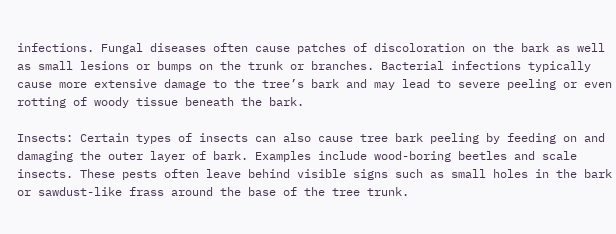infections. Fungal diseases often cause patches of discoloration on the bark as well as small lesions or bumps on the trunk or branches. Bacterial infections typically cause more extensive damage to the tree’s bark and may lead to severe peeling or even rotting of woody tissue beneath the bark.

Insects: Certain types of insects can also cause tree bark peeling by feeding on and damaging the outer layer of bark. Examples include wood-boring beetles and scale insects. These pests often leave behind visible signs such as small holes in the bark or sawdust-like frass around the base of the tree trunk.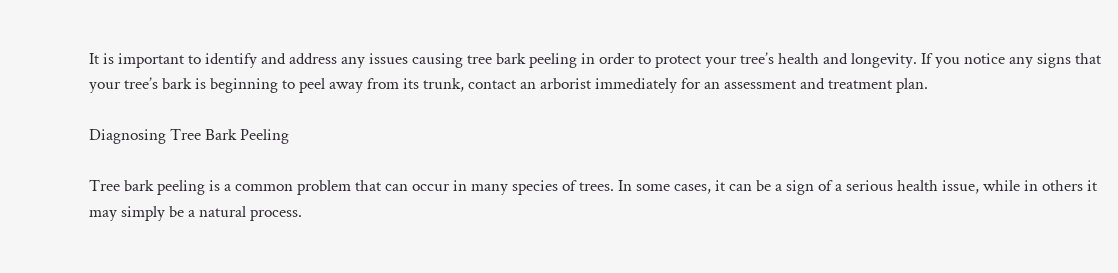It is important to identify and address any issues causing tree bark peeling in order to protect your tree’s health and longevity. If you notice any signs that your tree’s bark is beginning to peel away from its trunk, contact an arborist immediately for an assessment and treatment plan.

Diagnosing Tree Bark Peeling

Tree bark peeling is a common problem that can occur in many species of trees. In some cases, it can be a sign of a serious health issue, while in others it may simply be a natural process.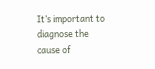It’s important to diagnose the cause of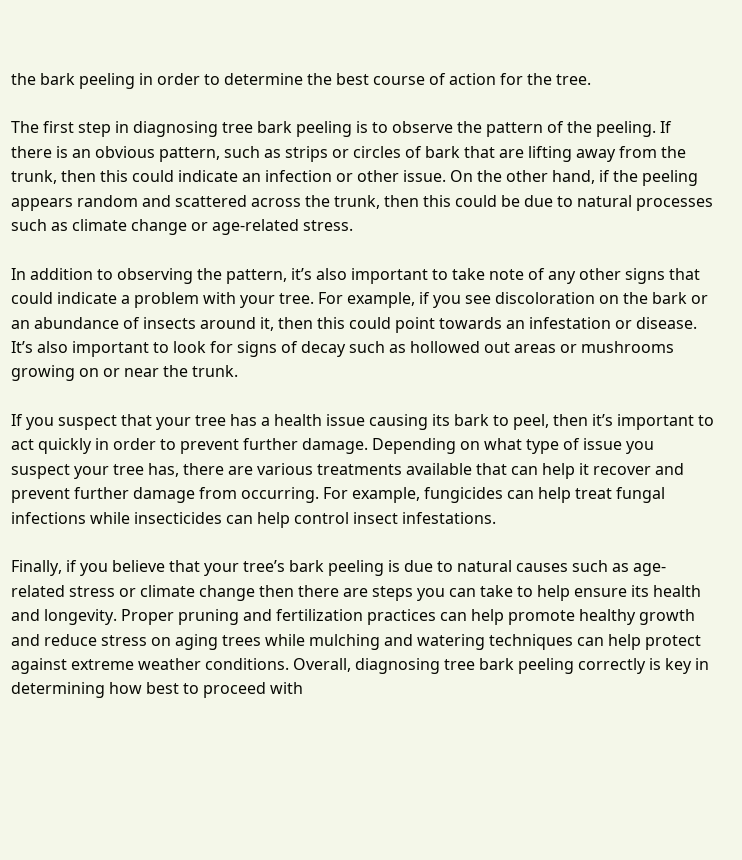the bark peeling in order to determine the best course of action for the tree.

The first step in diagnosing tree bark peeling is to observe the pattern of the peeling. If there is an obvious pattern, such as strips or circles of bark that are lifting away from the trunk, then this could indicate an infection or other issue. On the other hand, if the peeling appears random and scattered across the trunk, then this could be due to natural processes such as climate change or age-related stress.

In addition to observing the pattern, it’s also important to take note of any other signs that could indicate a problem with your tree. For example, if you see discoloration on the bark or an abundance of insects around it, then this could point towards an infestation or disease. It’s also important to look for signs of decay such as hollowed out areas or mushrooms growing on or near the trunk.

If you suspect that your tree has a health issue causing its bark to peel, then it’s important to act quickly in order to prevent further damage. Depending on what type of issue you suspect your tree has, there are various treatments available that can help it recover and prevent further damage from occurring. For example, fungicides can help treat fungal infections while insecticides can help control insect infestations.

Finally, if you believe that your tree’s bark peeling is due to natural causes such as age-related stress or climate change then there are steps you can take to help ensure its health and longevity. Proper pruning and fertilization practices can help promote healthy growth and reduce stress on aging trees while mulching and watering techniques can help protect against extreme weather conditions. Overall, diagnosing tree bark peeling correctly is key in determining how best to proceed with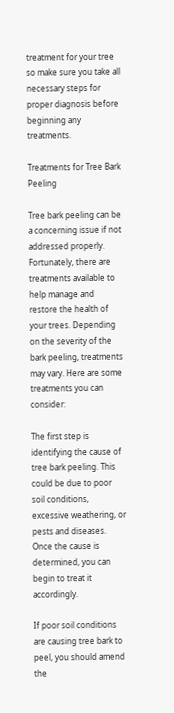treatment for your tree so make sure you take all necessary steps for proper diagnosis before beginning any treatments.

Treatments for Tree Bark Peeling

Tree bark peeling can be a concerning issue if not addressed properly. Fortunately, there are treatments available to help manage and restore the health of your trees. Depending on the severity of the bark peeling, treatments may vary. Here are some treatments you can consider:

The first step is identifying the cause of tree bark peeling. This could be due to poor soil conditions, excessive weathering, or pests and diseases. Once the cause is determined, you can begin to treat it accordingly.

If poor soil conditions are causing tree bark to peel, you should amend the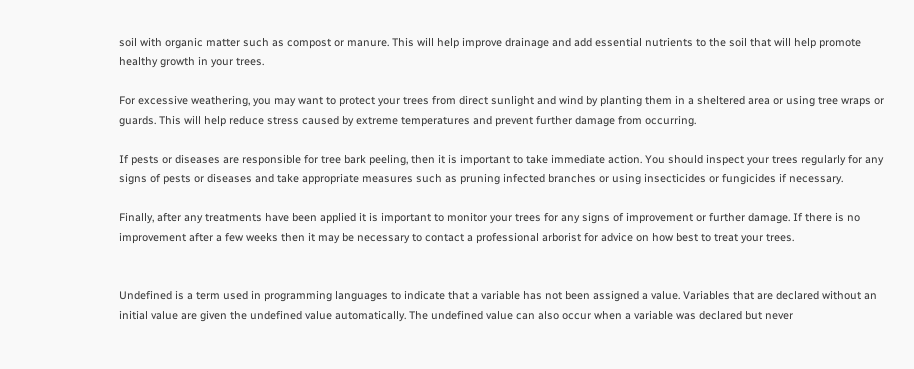soil with organic matter such as compost or manure. This will help improve drainage and add essential nutrients to the soil that will help promote healthy growth in your trees.

For excessive weathering, you may want to protect your trees from direct sunlight and wind by planting them in a sheltered area or using tree wraps or guards. This will help reduce stress caused by extreme temperatures and prevent further damage from occurring.

If pests or diseases are responsible for tree bark peeling, then it is important to take immediate action. You should inspect your trees regularly for any signs of pests or diseases and take appropriate measures such as pruning infected branches or using insecticides or fungicides if necessary.

Finally, after any treatments have been applied it is important to monitor your trees for any signs of improvement or further damage. If there is no improvement after a few weeks then it may be necessary to contact a professional arborist for advice on how best to treat your trees.


Undefined is a term used in programming languages to indicate that a variable has not been assigned a value. Variables that are declared without an initial value are given the undefined value automatically. The undefined value can also occur when a variable was declared but never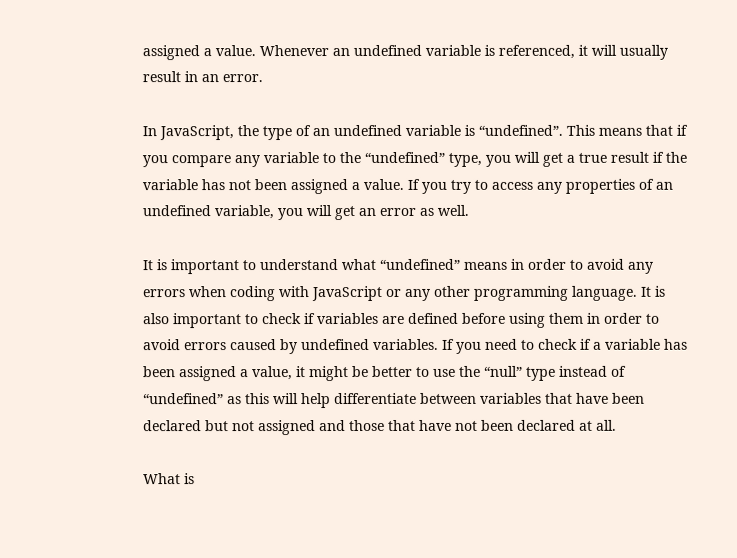assigned a value. Whenever an undefined variable is referenced, it will usually result in an error.

In JavaScript, the type of an undefined variable is “undefined”. This means that if you compare any variable to the “undefined” type, you will get a true result if the variable has not been assigned a value. If you try to access any properties of an undefined variable, you will get an error as well.

It is important to understand what “undefined” means in order to avoid any errors when coding with JavaScript or any other programming language. It is also important to check if variables are defined before using them in order to avoid errors caused by undefined variables. If you need to check if a variable has been assigned a value, it might be better to use the “null” type instead of “undefined” as this will help differentiate between variables that have been declared but not assigned and those that have not been declared at all.

What is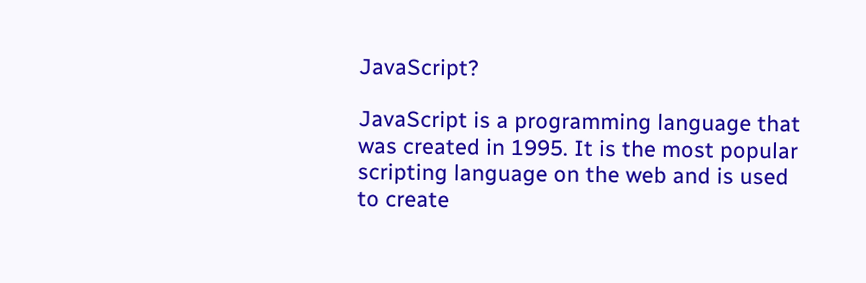JavaScript?

JavaScript is a programming language that was created in 1995. It is the most popular scripting language on the web and is used to create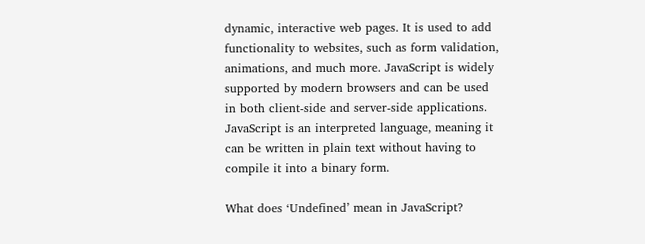dynamic, interactive web pages. It is used to add functionality to websites, such as form validation, animations, and much more. JavaScript is widely supported by modern browsers and can be used in both client-side and server-side applications. JavaScript is an interpreted language, meaning it can be written in plain text without having to compile it into a binary form.

What does ‘Undefined’ mean in JavaScript?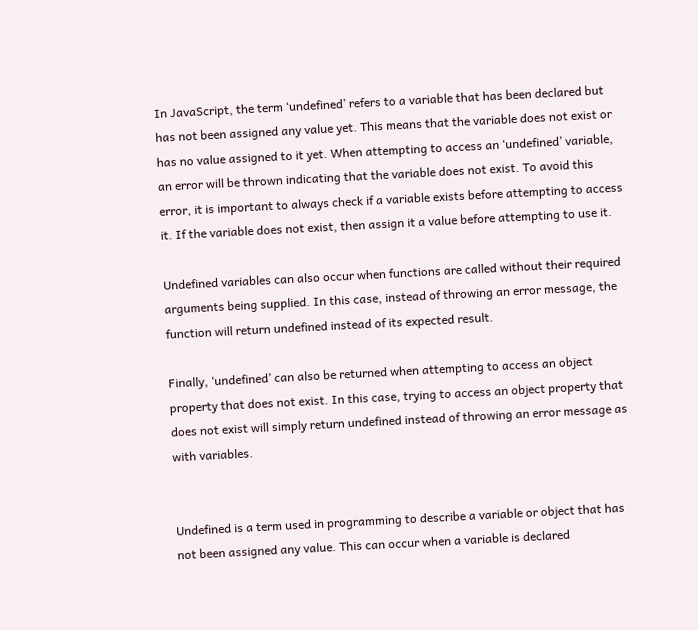In JavaScript, the term ‘undefined’ refers to a variable that has been declared but has not been assigned any value yet. This means that the variable does not exist or has no value assigned to it yet. When attempting to access an ‘undefined’ variable, an error will be thrown indicating that the variable does not exist. To avoid this error, it is important to always check if a variable exists before attempting to access it. If the variable does not exist, then assign it a value before attempting to use it.

Undefined variables can also occur when functions are called without their required arguments being supplied. In this case, instead of throwing an error message, the function will return undefined instead of its expected result.

Finally, ‘undefined’ can also be returned when attempting to access an object property that does not exist. In this case, trying to access an object property that does not exist will simply return undefined instead of throwing an error message as with variables.


Undefined is a term used in programming to describe a variable or object that has not been assigned any value. This can occur when a variable is declared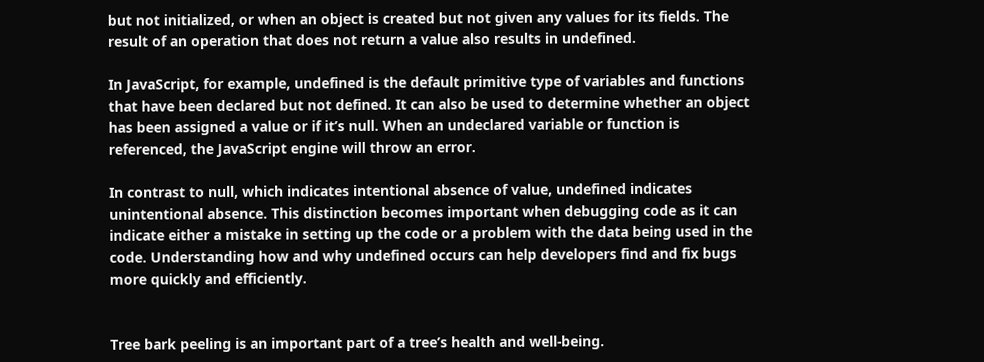but not initialized, or when an object is created but not given any values for its fields. The result of an operation that does not return a value also results in undefined.

In JavaScript, for example, undefined is the default primitive type of variables and functions that have been declared but not defined. It can also be used to determine whether an object has been assigned a value or if it’s null. When an undeclared variable or function is referenced, the JavaScript engine will throw an error.

In contrast to null, which indicates intentional absence of value, undefined indicates unintentional absence. This distinction becomes important when debugging code as it can indicate either a mistake in setting up the code or a problem with the data being used in the code. Understanding how and why undefined occurs can help developers find and fix bugs more quickly and efficiently.


Tree bark peeling is an important part of a tree’s health and well-being.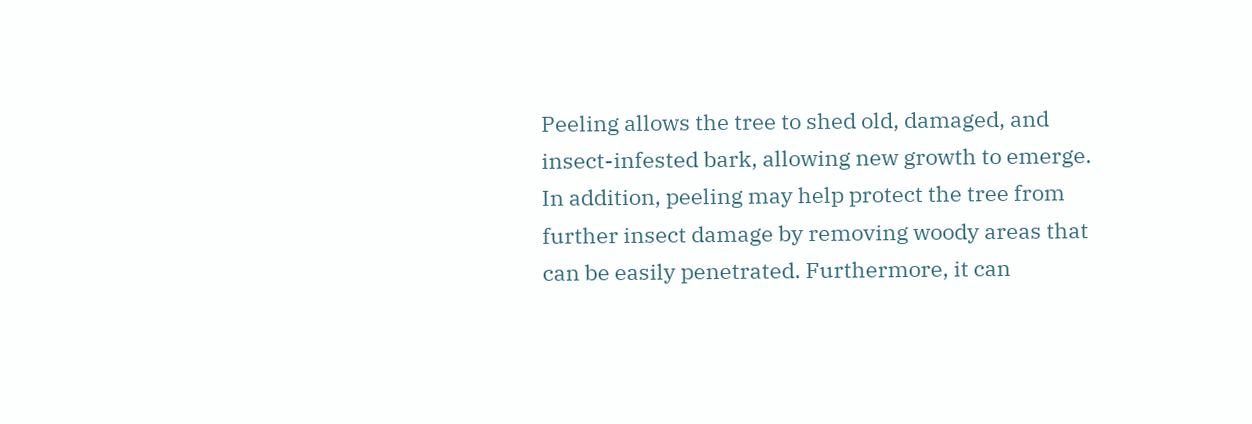Peeling allows the tree to shed old, damaged, and insect-infested bark, allowing new growth to emerge. In addition, peeling may help protect the tree from further insect damage by removing woody areas that can be easily penetrated. Furthermore, it can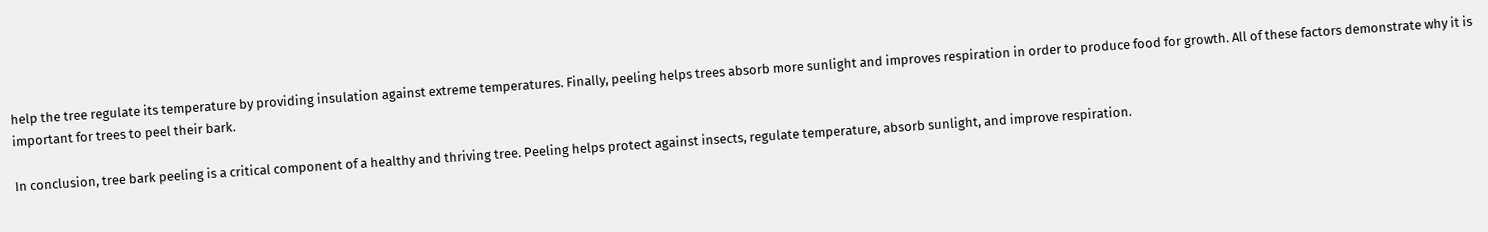help the tree regulate its temperature by providing insulation against extreme temperatures. Finally, peeling helps trees absorb more sunlight and improves respiration in order to produce food for growth. All of these factors demonstrate why it is important for trees to peel their bark.

In conclusion, tree bark peeling is a critical component of a healthy and thriving tree. Peeling helps protect against insects, regulate temperature, absorb sunlight, and improve respiration.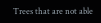Trees that are not able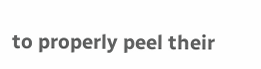to properly peel their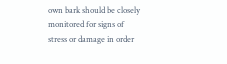own bark should be closely monitored for signs of stress or damage in order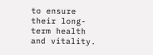to ensure their long-term health and vitality.